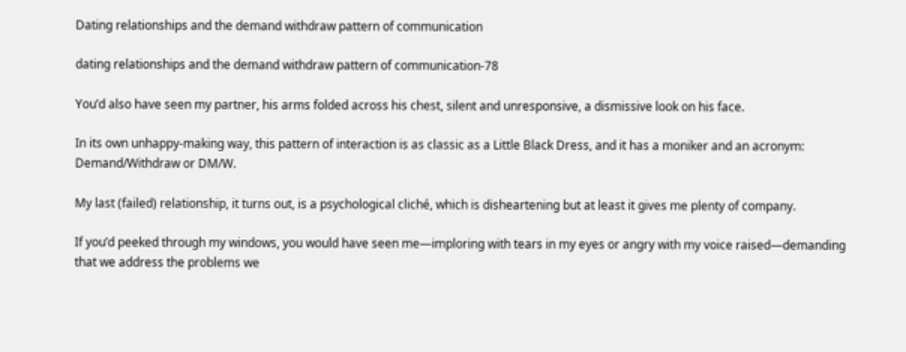Dating relationships and the demand withdraw pattern of communication

dating relationships and the demand withdraw pattern of communication-78

You’d also have seen my partner, his arms folded across his chest, silent and unresponsive, a dismissive look on his face.

In its own unhappy-making way, this pattern of interaction is as classic as a Little Black Dress, and it has a moniker and an acronym: Demand/Withdraw or DM/W.

My last (failed) relationship, it turns out, is a psychological cliché, which is disheartening but at least it gives me plenty of company.

If you’d peeked through my windows, you would have seen me—imploring with tears in my eyes or angry with my voice raised—demanding that we address the problems we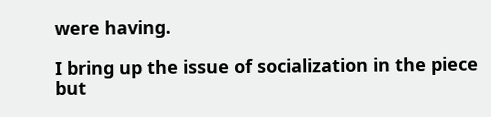were having.

I bring up the issue of socialization in the piece but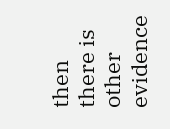then there is other evidence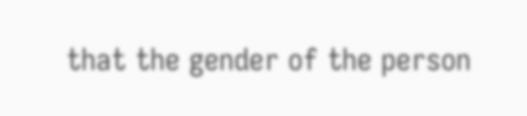that the gender of the person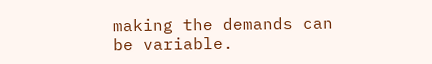making the demands can be variable.